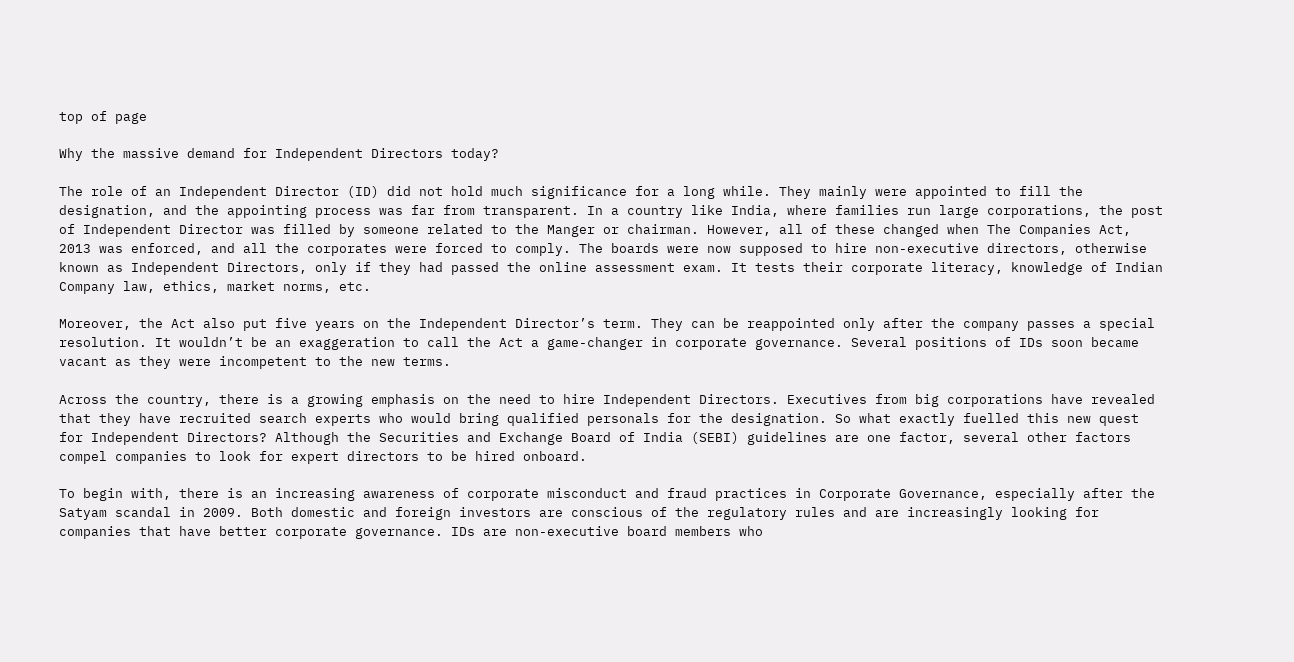top of page

Why the massive demand for Independent Directors today?

The role of an Independent Director (ID) did not hold much significance for a long while. They mainly were appointed to fill the designation, and the appointing process was far from transparent. In a country like India, where families run large corporations, the post of Independent Director was filled by someone related to the Manger or chairman. However, all of these changed when The Companies Act, 2013 was enforced, and all the corporates were forced to comply. The boards were now supposed to hire non-executive directors, otherwise known as Independent Directors, only if they had passed the online assessment exam. It tests their corporate literacy, knowledge of Indian Company law, ethics, market norms, etc.

Moreover, the Act also put five years on the Independent Director’s term. They can be reappointed only after the company passes a special resolution. It wouldn’t be an exaggeration to call the Act a game-changer in corporate governance. Several positions of IDs soon became vacant as they were incompetent to the new terms.

Across the country, there is a growing emphasis on the need to hire Independent Directors. Executives from big corporations have revealed that they have recruited search experts who would bring qualified personals for the designation. So what exactly fuelled this new quest for Independent Directors? Although the Securities and Exchange Board of India (SEBI) guidelines are one factor, several other factors compel companies to look for expert directors to be hired onboard.

To begin with, there is an increasing awareness of corporate misconduct and fraud practices in Corporate Governance, especially after the Satyam scandal in 2009. Both domestic and foreign investors are conscious of the regulatory rules and are increasingly looking for companies that have better corporate governance. IDs are non-executive board members who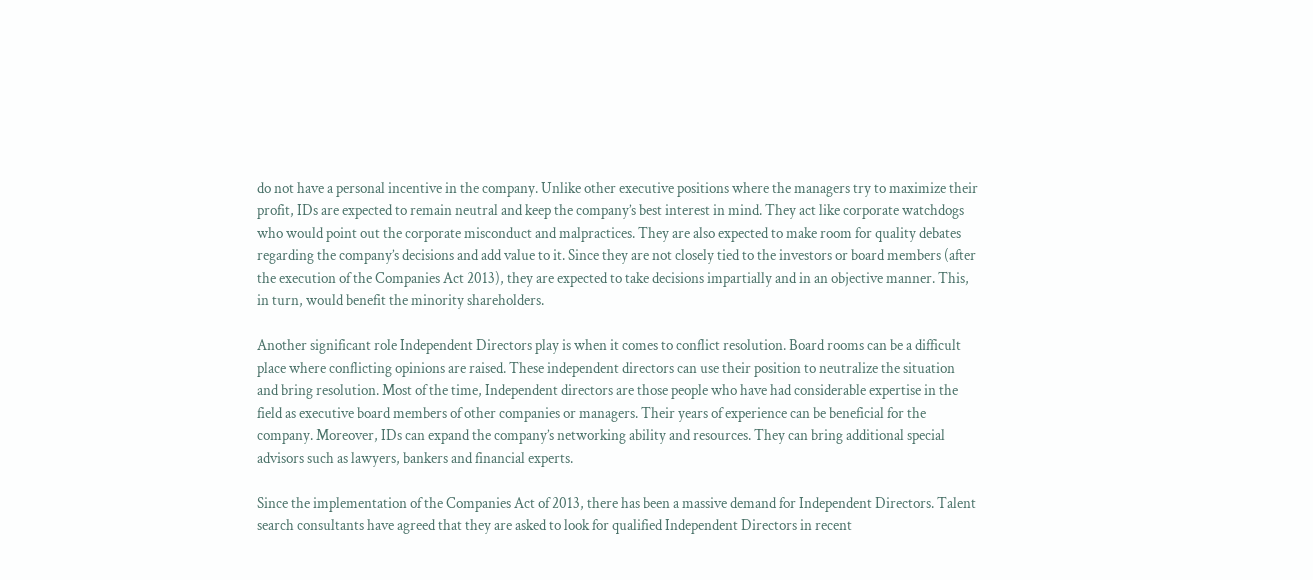do not have a personal incentive in the company. Unlike other executive positions where the managers try to maximize their profit, IDs are expected to remain neutral and keep the company’s best interest in mind. They act like corporate watchdogs who would point out the corporate misconduct and malpractices. They are also expected to make room for quality debates regarding the company’s decisions and add value to it. Since they are not closely tied to the investors or board members (after the execution of the Companies Act 2013), they are expected to take decisions impartially and in an objective manner. This, in turn, would benefit the minority shareholders.

Another significant role Independent Directors play is when it comes to conflict resolution. Board rooms can be a difficult place where conflicting opinions are raised. These independent directors can use their position to neutralize the situation and bring resolution. Most of the time, Independent directors are those people who have had considerable expertise in the field as executive board members of other companies or managers. Their years of experience can be beneficial for the company. Moreover, IDs can expand the company’s networking ability and resources. They can bring additional special advisors such as lawyers, bankers and financial experts.

Since the implementation of the Companies Act of 2013, there has been a massive demand for Independent Directors. Talent search consultants have agreed that they are asked to look for qualified Independent Directors in recent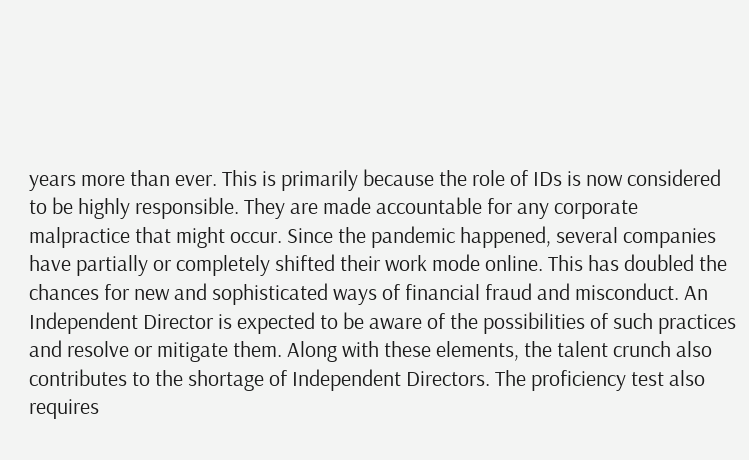years more than ever. This is primarily because the role of IDs is now considered to be highly responsible. They are made accountable for any corporate malpractice that might occur. Since the pandemic happened, several companies have partially or completely shifted their work mode online. This has doubled the chances for new and sophisticated ways of financial fraud and misconduct. An Independent Director is expected to be aware of the possibilities of such practices and resolve or mitigate them. Along with these elements, the talent crunch also contributes to the shortage of Independent Directors. The proficiency test also requires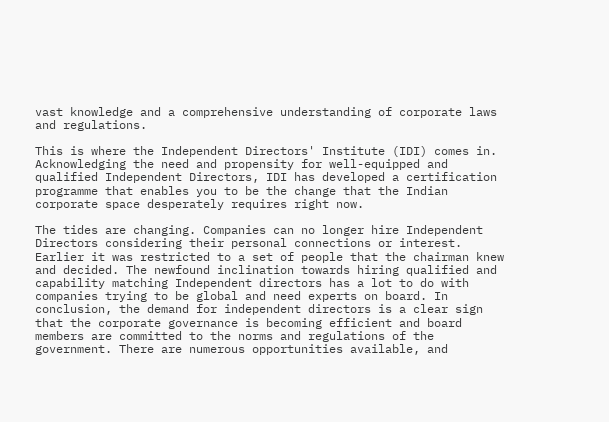vast knowledge and a comprehensive understanding of corporate laws and regulations.

This is where the Independent Directors' Institute (IDI) comes in. Acknowledging the need and propensity for well-equipped and qualified Independent Directors, IDI has developed a certification programme that enables you to be the change that the Indian corporate space desperately requires right now.

The tides are changing. Companies can no longer hire Independent Directors considering their personal connections or interest. Earlier it was restricted to a set of people that the chairman knew and decided. The newfound inclination towards hiring qualified and capability matching Independent directors has a lot to do with companies trying to be global and need experts on board. In conclusion, the demand for independent directors is a clear sign that the corporate governance is becoming efficient and board members are committed to the norms and regulations of the government. There are numerous opportunities available, and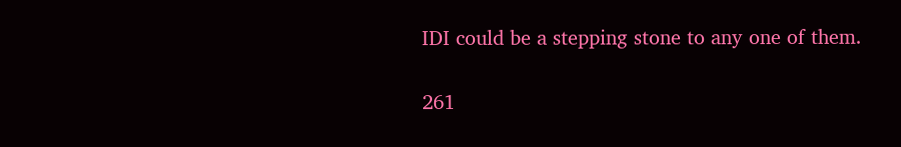IDI could be a stepping stone to any one of them.

261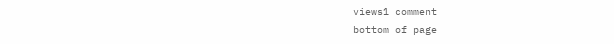views1 comment
bottom of page